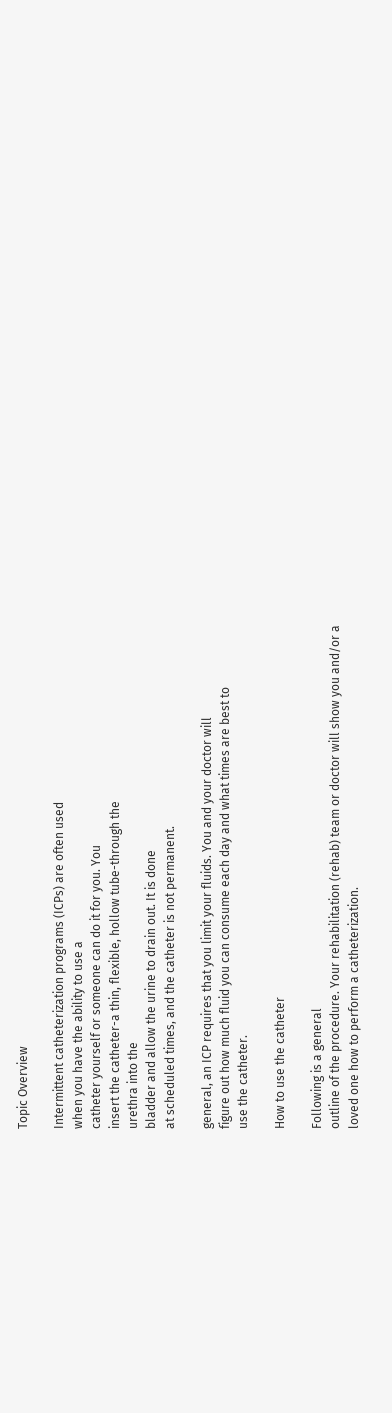Topic Overview

Intermittent catheterization programs (ICPs) are often used
when you have the ability to use a
catheter yourself or someone can do it for you. You
insert the catheter-a thin, flexible, hollow tube-through the
urethra into the
bladder and allow the urine to drain out. It is done
at scheduled times, and the catheter is not permanent.

general, an ICP requires that you limit your fluids. You and your doctor will
figure out how much fluid you can consume each day and what times are best to
use the catheter.

How to use the catheter

Following is a general
outline of the procedure. Your rehabilitation (rehab) team or doctor will show you and/or a
loved one how to perform a catheterization.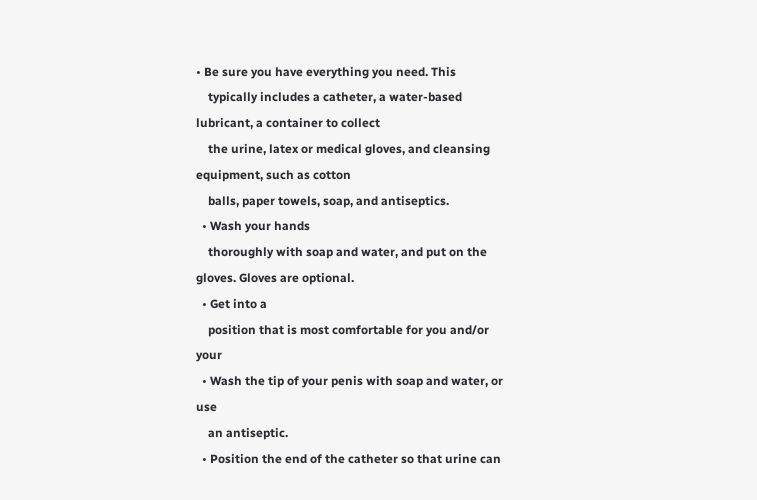• Be sure you have everything you need. This
    typically includes a catheter, a water-based lubricant, a container to collect
    the urine, latex or medical gloves, and cleansing equipment, such as cotton
    balls, paper towels, soap, and antiseptics.
  • Wash your hands
    thoroughly with soap and water, and put on the gloves. Gloves are optional.
  • Get into a
    position that is most comfortable for you and/or your
  • Wash the tip of your penis with soap and water, or use
    an antiseptic.
  • Position the end of the catheter so that urine can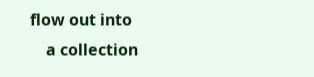flow out into
    a collection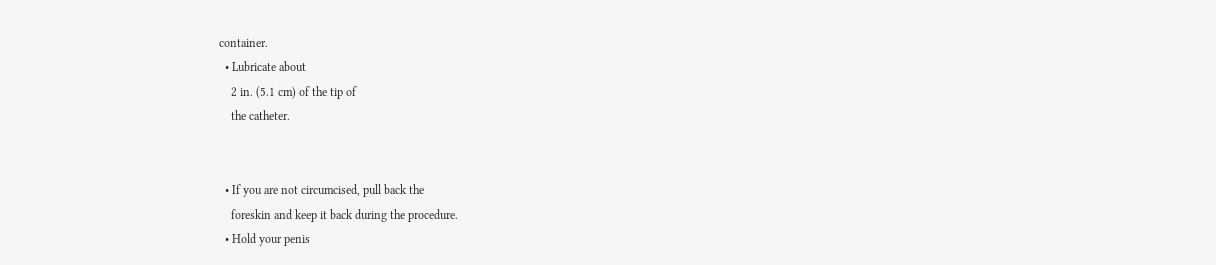container.
  • Lubricate about
    2 in. (5.1 cm) of the tip of
    the catheter.


  • If you are not circumcised, pull back the
    foreskin and keep it back during the procedure.
  • Hold your penis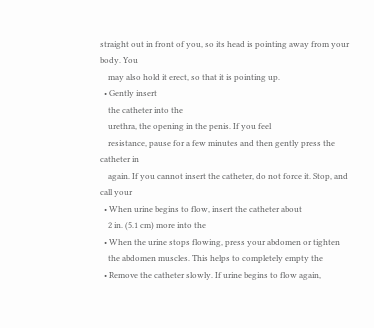straight out in front of you, so its head is pointing away from your body. You
    may also hold it erect, so that it is pointing up.
  • Gently insert
    the catheter into the
    urethra, the opening in the penis. If you feel
    resistance, pause for a few minutes and then gently press the catheter in
    again. If you cannot insert the catheter, do not force it. Stop, and call your
  • When urine begins to flow, insert the catheter about
    2 in. (5.1 cm) more into the
  • When the urine stops flowing, press your abdomen or tighten
    the abdomen muscles. This helps to completely empty the
  • Remove the catheter slowly. If urine begins to flow again,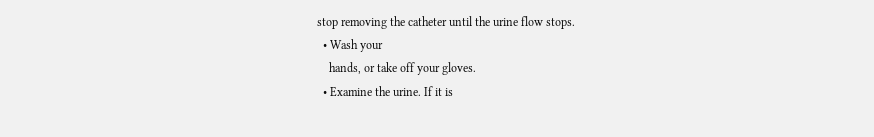stop removing the catheter until the urine flow stops.
  • Wash your
    hands, or take off your gloves.
  • Examine the urine. If it is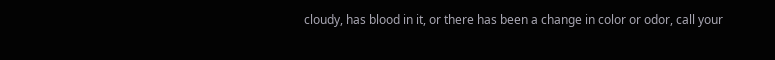cloudy, has blood in it, or there has been a change in color or odor, call your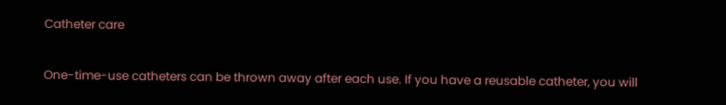Catheter care

One-time-use catheters can be thrown away after each use. If you have a reusable catheter, you will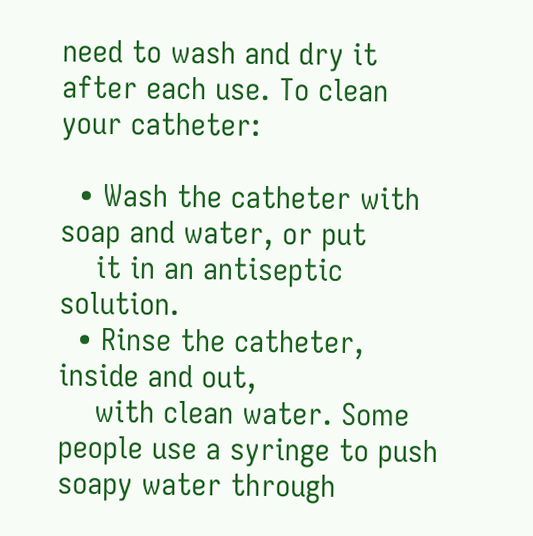need to wash and dry it after each use. To clean your catheter:

  • Wash the catheter with soap and water, or put
    it in an antiseptic solution.
  • Rinse the catheter, inside and out,
    with clean water. Some people use a syringe to push soapy water through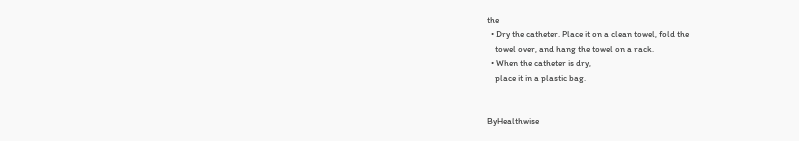the
  • Dry the catheter. Place it on a clean towel, fold the
    towel over, and hang the towel on a rack.
  • When the catheter is dry,
    place it in a plastic bag.


ByHealthwise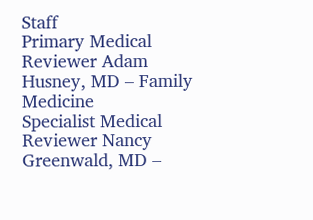Staff
Primary Medical Reviewer Adam Husney, MD – Family Medicine
Specialist Medical Reviewer Nancy Greenwald, MD –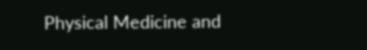Physical Medicine and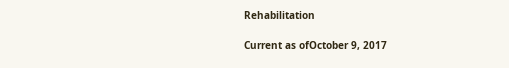Rehabilitation

Current as ofOctober 9, 2017